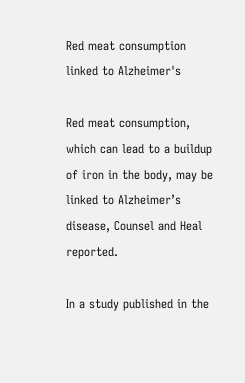Red meat consumption linked to Alzheimer's

Red meat consumption, which can lead to a buildup of iron in the body, may be linked to Alzheimer’s disease, Counsel and Heal reported.

In a study published in the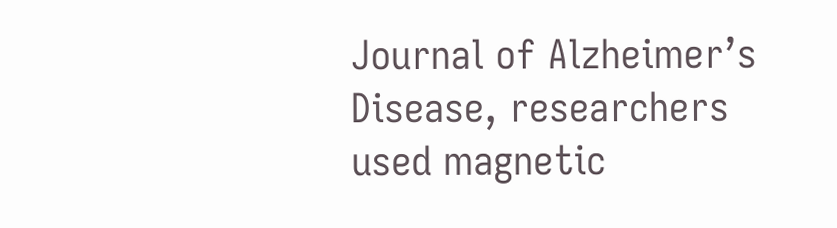Journal of Alzheimer’s Disease, researchers used magnetic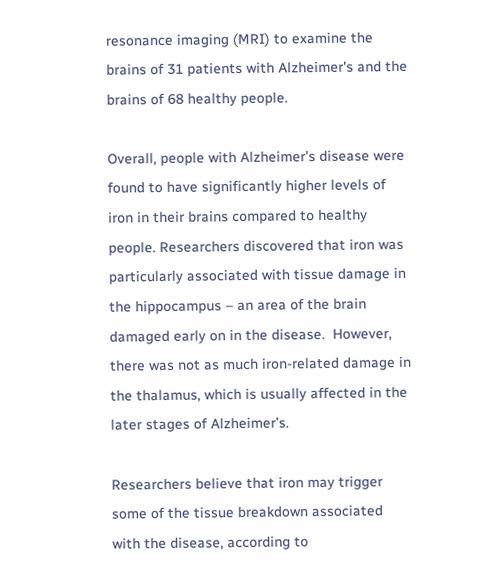resonance imaging (MRI) to examine the brains of 31 patients with Alzheimer's and the brains of 68 healthy people.

Overall, people with Alzheimer’s disease were found to have significantly higher levels of iron in their brains compared to healthy people. Researchers discovered that iron was particularly associated with tissue damage in the hippocampus – an area of the brain damaged early on in the disease.  However, there was not as much iron-related damage in the thalamus, which is usually affected in the later stages of Alzheimer’s.

Researchers believe that iron may trigger some of the tissue breakdown associated with the disease, according to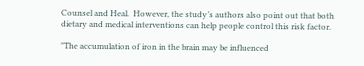Counsel and Heal.  However, the study’s authors also point out that both dietary and medical interventions can help people control this risk factor.

"The accumulation of iron in the brain may be influenced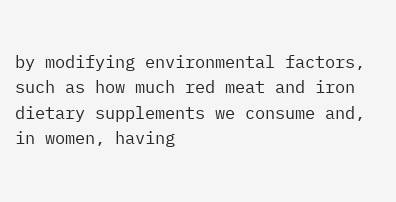by modifying environmental factors, such as how much red meat and iron dietary supplements we consume and, in women, having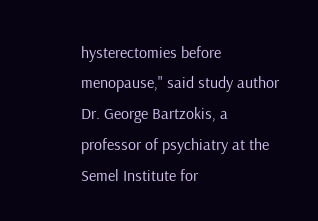hysterectomies before menopause," said study author Dr. George Bartzokis, a professor of psychiatry at the Semel Institute for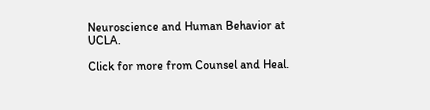Neuroscience and Human Behavior at UCLA.

Click for more from Counsel and Heal.